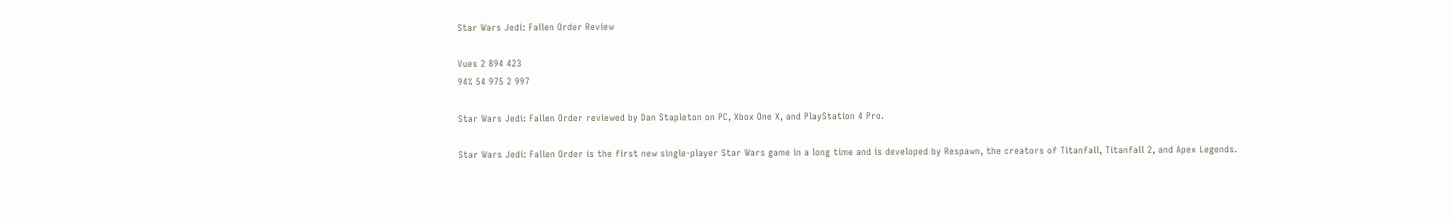Star Wars Jedi: Fallen Order Review

Vues 2 894 423
94% 54 975 2 997

Star Wars Jedi: Fallen Order reviewed by Dan Stapleton on PC, Xbox One X, and PlayStation 4 Pro.

Star Wars Jedi: Fallen Order is the first new single-player Star Wars game in a long time and is developed by Respawn, the creators of Titanfall, Titanfall 2, and Apex Legends.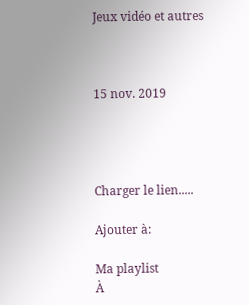Jeux vidéo et autres



15 nov. 2019




Charger le lien.....

Ajouter à:

Ma playlist
À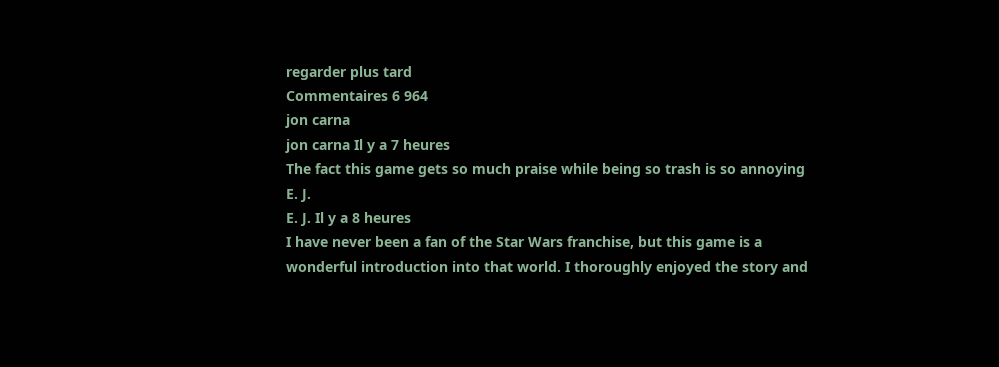regarder plus tard
Commentaires 6 964
jon carna
jon carna Il y a 7 heures
The fact this game gets so much praise while being so trash is so annoying
E. J.
E. J. Il y a 8 heures
I have never been a fan of the Star Wars franchise, but this game is a wonderful introduction into that world. I thoroughly enjoyed the story and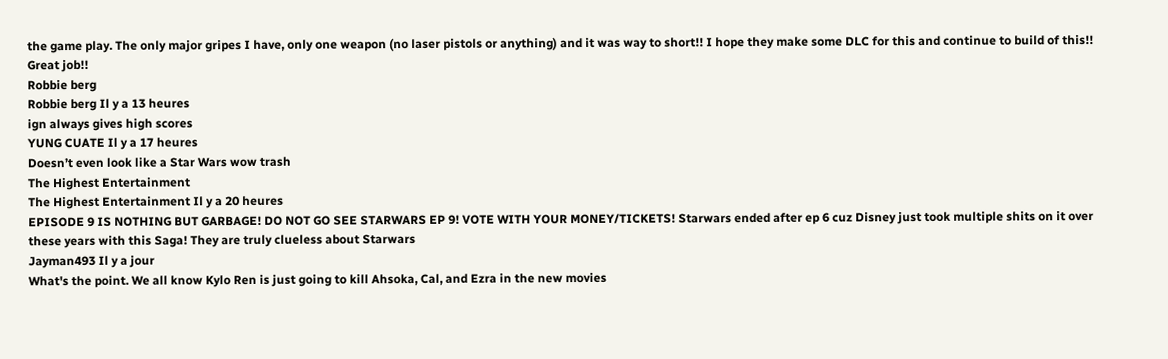the game play. The only major gripes I have, only one weapon (no laser pistols or anything) and it was way to short!! I hope they make some DLC for this and continue to build of this!! Great job!!
Robbie berg
Robbie berg Il y a 13 heures
ign always gives high scores
YUNG CUATE Il y a 17 heures
Doesn’t even look like a Star Wars wow trash
The Highest Entertainment
The Highest Entertainment Il y a 20 heures
EPISODE 9 IS NOTHING BUT GARBAGE! DO NOT GO SEE STARWARS EP 9! VOTE WITH YOUR MONEY/TICKETS! Starwars ended after ep 6 cuz Disney just took multiple shits on it over these years with this Saga! They are truly clueless about Starwars
Jayman493 Il y a jour
What's the point. We all know Kylo Ren is just going to kill Ahsoka, Cal, and Ezra in the new movies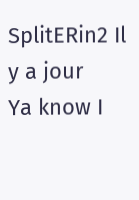SplitERin2 Il y a jour
Ya know I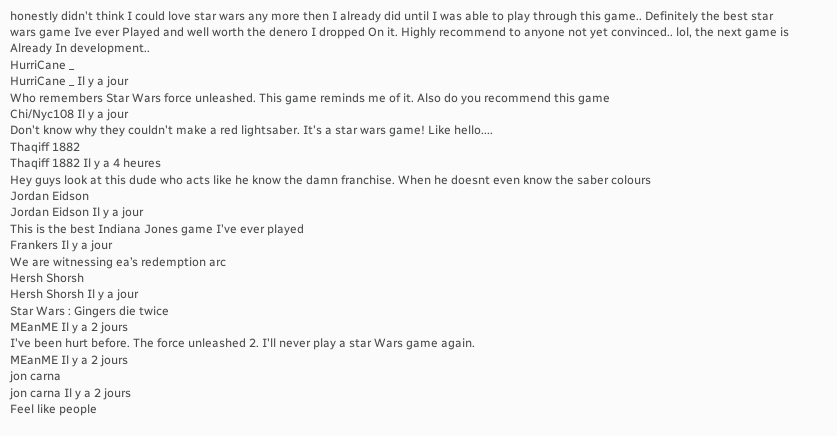honestly didn't think I could love star wars any more then I already did until I was able to play through this game.. Definitely the best star wars game Ive ever Played and well worth the denero I dropped On it. Highly recommend to anyone not yet convinced.. lol, the next game is Already In development..
HurriCane _
HurriCane _ Il y a jour
Who remembers Star Wars force unleashed. This game reminds me of it. Also do you recommend this game
Chi/Nyc108 Il y a jour
Don't know why they couldn't make a red lightsaber. It's a star wars game! Like hello....
Thaqiff 1882
Thaqiff 1882 Il y a 4 heures
Hey guys look at this dude who acts like he know the damn franchise. When he doesnt even know the saber colours
Jordan Eidson
Jordan Eidson Il y a jour
This is the best Indiana Jones game I've ever played
Frankers Il y a jour
We are witnessing ea’s redemption arc
Hersh Shorsh
Hersh Shorsh Il y a jour
Star Wars : Gingers die twice
MEanME Il y a 2 jours
I've been hurt before. The force unleashed 2. I'll never play a star Wars game again.
MEanME Il y a 2 jours
jon carna
jon carna Il y a 2 jours
Feel like people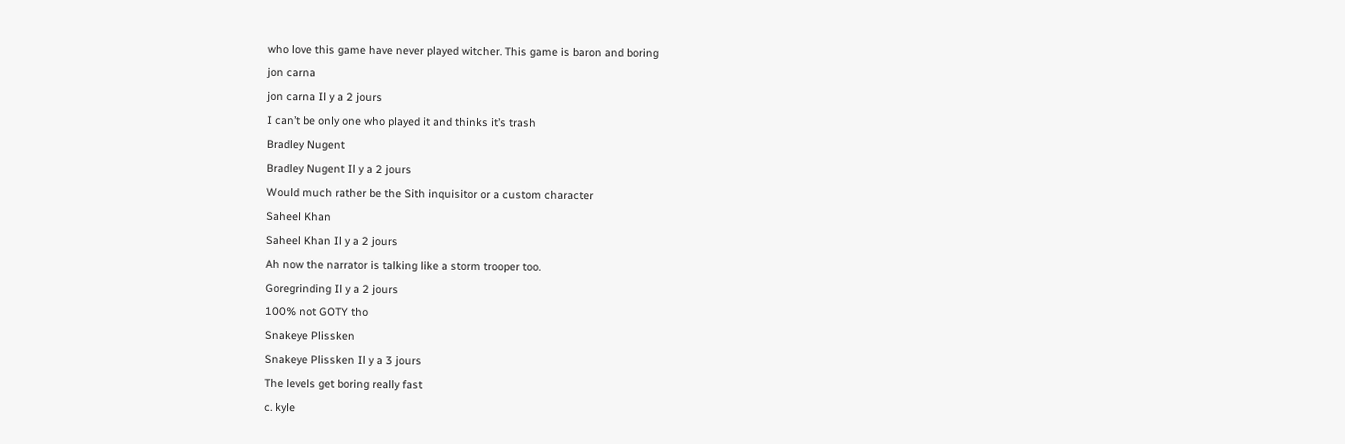who love this game have never played witcher. This game is baron and boring
jon carna
jon carna Il y a 2 jours
I can’t be only one who played it and thinks it’s trash
Bradley Nugent
Bradley Nugent Il y a 2 jours
Would much rather be the Sith inquisitor or a custom character
Saheel Khan
Saheel Khan Il y a 2 jours
Ah now the narrator is talking like a storm trooper too.
Goregrinding Il y a 2 jours
100% not GOTY tho
Snakeye Plissken
Snakeye Plissken Il y a 3 jours
The levels get boring really fast
c. kyle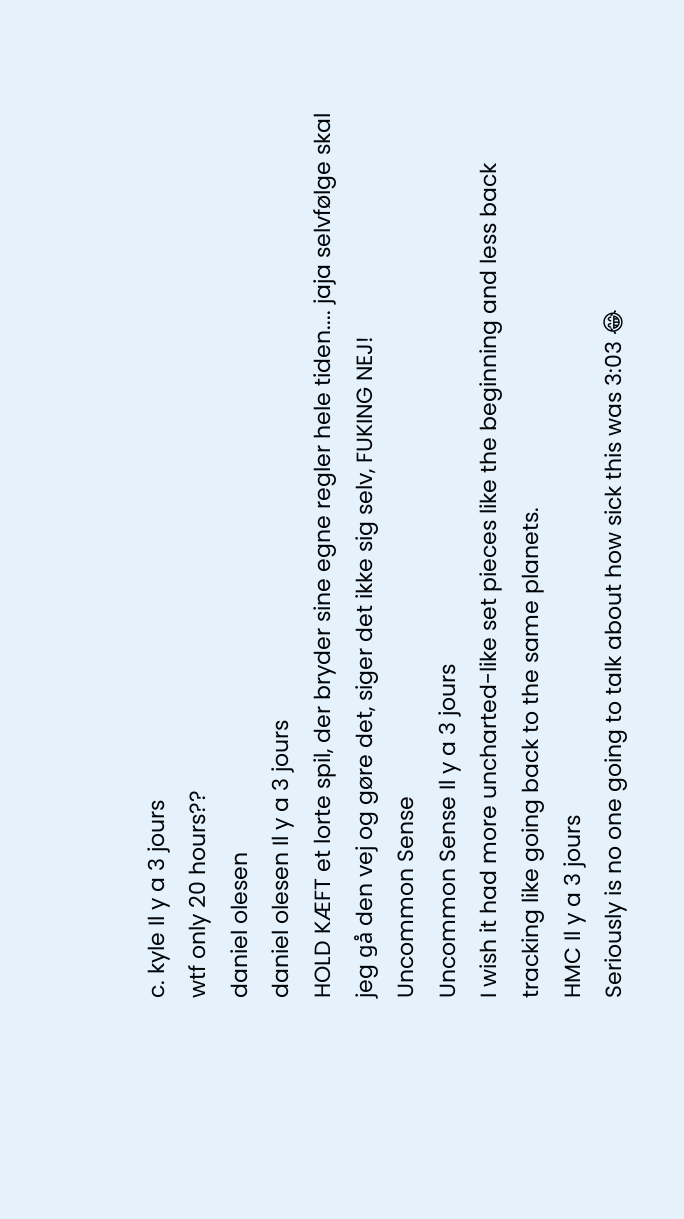c. kyle Il y a 3 jours
wtf only 20 hours??
daniel olesen
daniel olesen Il y a 3 jours
HOLD KÆFT et lorte spil, der bryder sine egne regler hele tiden.... jaja selvfølge skal jeg gå den vej og gøre det, siger det ikke sig selv, FUKING NEJ!
Uncommon Sense
Uncommon Sense Il y a 3 jours
I wish it had more uncharted-like set pieces like the beginning and less back tracking like going back to the same planets.
HMC Il y a 3 jours
Seriously is no one going to talk about how sick this was 3:03 😂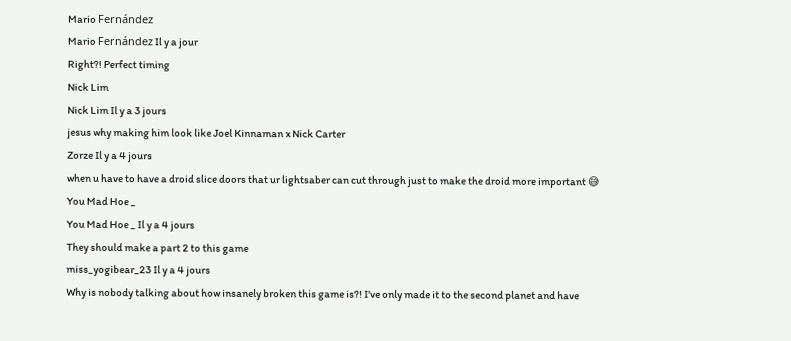Mario Fernández
Mario Fernández Il y a jour
Right?! Perfect timing
Nick Lim
Nick Lim Il y a 3 jours
jesus why making him look like Joel Kinnaman x Nick Carter
Zorze Il y a 4 jours
when u have to have a droid slice doors that ur lightsaber can cut through just to make the droid more important 😅
You Mad Hoe _
You Mad Hoe _ Il y a 4 jours
They should make a part 2 to this game
miss_yogibear_23 Il y a 4 jours
Why is nobody talking about how insanely broken this game is?! I've only made it to the second planet and have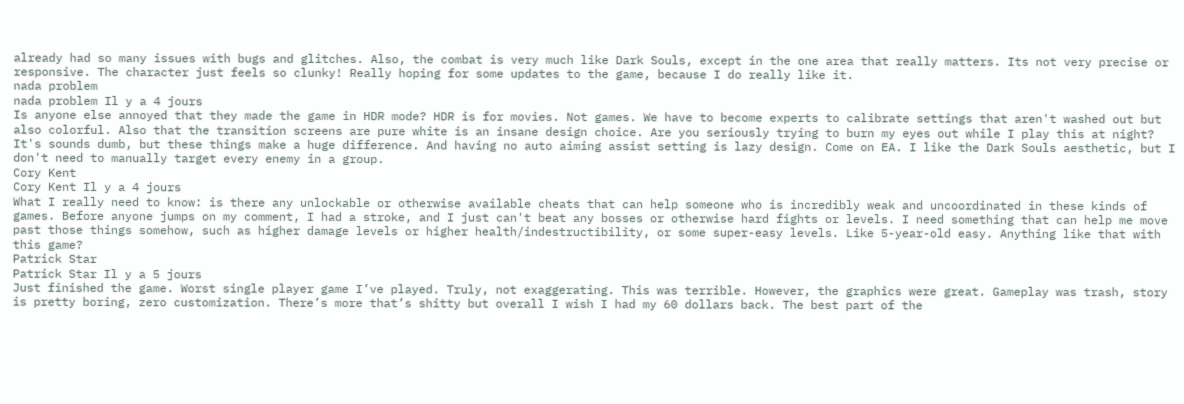already had so many issues with bugs and glitches. Also, the combat is very much like Dark Souls, except in the one area that really matters. Its not very precise or responsive. The character just feels so clunky! Really hoping for some updates to the game, because I do really like it.
nada problem
nada problem Il y a 4 jours
Is anyone else annoyed that they made the game in HDR mode? HDR is for movies. Not games. We have to become experts to calibrate settings that aren't washed out but also colorful. Also that the transition screens are pure white is an insane design choice. Are you seriously trying to burn my eyes out while I play this at night? It's sounds dumb, but these things make a huge difference. And having no auto aiming assist setting is lazy design. Come on EA. I like the Dark Souls aesthetic, but I don't need to manually target every enemy in a group.
Cory Kent
Cory Kent Il y a 4 jours
What I really need to know: is there any unlockable or otherwise available cheats that can help someone who is incredibly weak and uncoordinated in these kinds of games. Before anyone jumps on my comment, I had a stroke, and I just can't beat any bosses or otherwise hard fights or levels. I need something that can help me move past those things somehow, such as higher damage levels or higher health/indestructibility, or some super-easy levels. Like 5-year-old easy. Anything like that with this game?
Patrick Star
Patrick Star Il y a 5 jours
Just finished the game. Worst single player game I’ve played. Truly, not exaggerating. This was terrible. However, the graphics were great. Gameplay was trash, story is pretty boring, zero customization. There’s more that’s shitty but overall I wish I had my 60 dollars back. The best part of the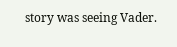story was seeing Vader.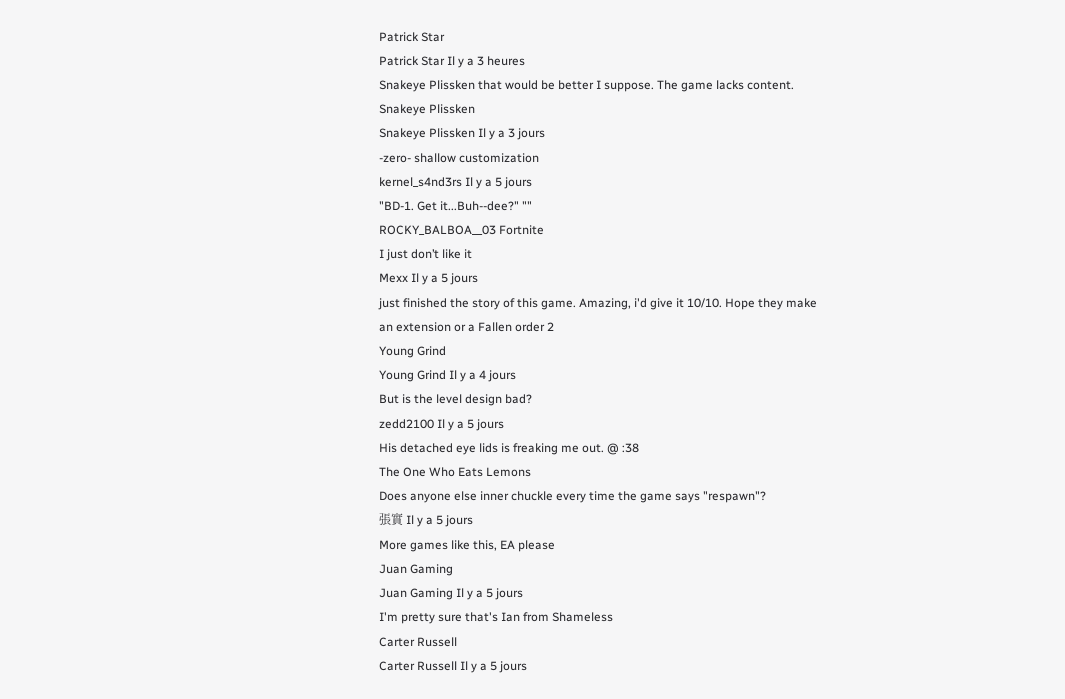Patrick Star
Patrick Star Il y a 3 heures
Snakeye Plissken that would be better I suppose. The game lacks content.
Snakeye Plissken
Snakeye Plissken Il y a 3 jours
-zero- shallow customization
kernel_s4nd3rs Il y a 5 jours
"BD-1. Get it...Buh--dee?" ""
ROCKY_BALBOA__03 Fortnite
I just don’t like it
Mexx Il y a 5 jours
just finished the story of this game. Amazing, i'd give it 10/10. Hope they make an extension or a Fallen order 2
Young Grind
Young Grind Il y a 4 jours
But is the level design bad?
zedd2100 Il y a 5 jours
His detached eye lids is freaking me out. @ :38
The One Who Eats Lemons
Does anyone else inner chuckle every time the game says "respawn"?
張實 Il y a 5 jours
More games like this, EA please
Juan Gaming
Juan Gaming Il y a 5 jours
I'm pretty sure that's Ian from Shameless
Carter Russell
Carter Russell Il y a 5 jours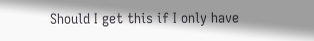Should I get this if I only have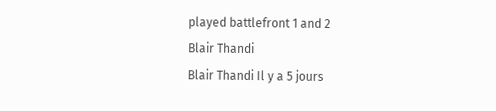played battlefront 1 and 2
Blair Thandi
Blair Thandi Il y a 5 jours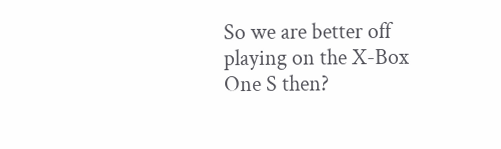So we are better off playing on the X-Box One S then?